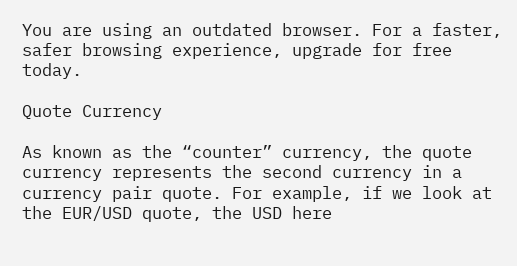You are using an outdated browser. For a faster, safer browsing experience, upgrade for free today.

Quote Currency

As known as the “counter” currency, the quote currency represents the second currency in a currency pair quote. For example, if we look at the EUR/USD quote, the USD here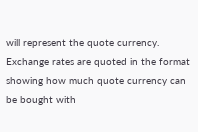will represent the quote currency. Exchange rates are quoted in the format showing how much quote currency can be bought with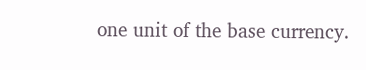one unit of the base currency.